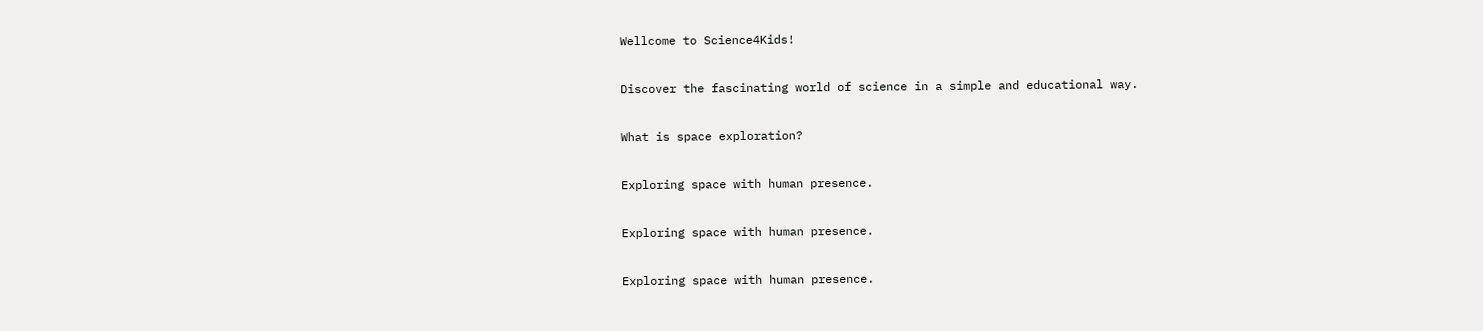Wellcome to Science4Kids!

Discover the fascinating world of science in a simple and educational way.

What is space exploration?

Exploring space with human presence.

Exploring space with human presence.

Exploring space with human presence.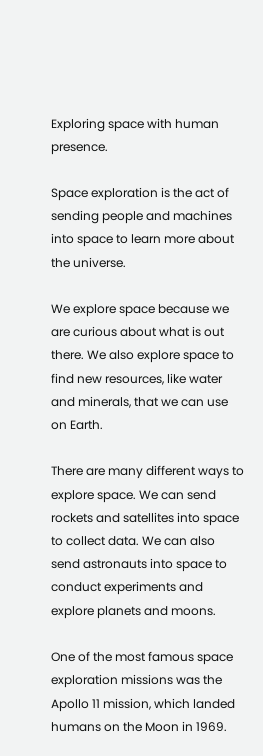Exploring space with human presence.

Space exploration is the act of sending people and machines into space to learn more about the universe.

We explore space because we are curious about what is out there. We also explore space to find new resources, like water and minerals, that we can use on Earth.

There are many different ways to explore space. We can send rockets and satellites into space to collect data. We can also send astronauts into space to conduct experiments and explore planets and moons.

One of the most famous space exploration missions was the Apollo 11 mission, which landed humans on the Moon in 1969.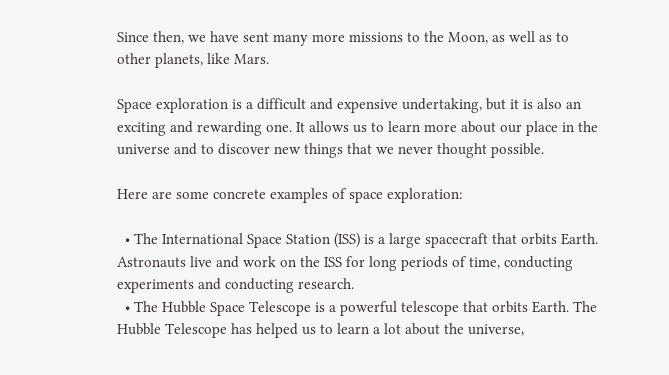Since then, we have sent many more missions to the Moon, as well as to other planets, like Mars.

Space exploration is a difficult and expensive undertaking, but it is also an exciting and rewarding one. It allows us to learn more about our place in the universe and to discover new things that we never thought possible.

Here are some concrete examples of space exploration:

  • The International Space Station (ISS) is a large spacecraft that orbits Earth. Astronauts live and work on the ISS for long periods of time, conducting experiments and conducting research.
  • The Hubble Space Telescope is a powerful telescope that orbits Earth. The Hubble Telescope has helped us to learn a lot about the universe,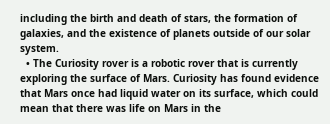including the birth and death of stars, the formation of galaxies, and the existence of planets outside of our solar system.
  • The Curiosity rover is a robotic rover that is currently exploring the surface of Mars. Curiosity has found evidence that Mars once had liquid water on its surface, which could mean that there was life on Mars in the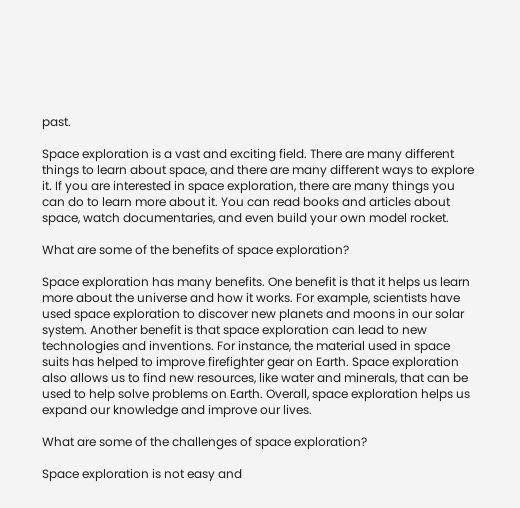past.

Space exploration is a vast and exciting field. There are many different things to learn about space, and there are many different ways to explore it. If you are interested in space exploration, there are many things you can do to learn more about it. You can read books and articles about space, watch documentaries, and even build your own model rocket.

What are some of the benefits of space exploration?

Space exploration has many benefits. One benefit is that it helps us learn more about the universe and how it works. For example, scientists have used space exploration to discover new planets and moons in our solar system. Another benefit is that space exploration can lead to new technologies and inventions. For instance, the material used in space suits has helped to improve firefighter gear on Earth. Space exploration also allows us to find new resources, like water and minerals, that can be used to help solve problems on Earth. Overall, space exploration helps us expand our knowledge and improve our lives.

What are some of the challenges of space exploration?

Space exploration is not easy and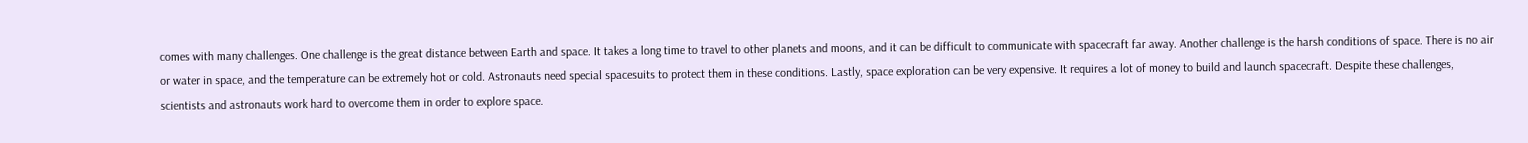comes with many challenges. One challenge is the great distance between Earth and space. It takes a long time to travel to other planets and moons, and it can be difficult to communicate with spacecraft far away. Another challenge is the harsh conditions of space. There is no air or water in space, and the temperature can be extremely hot or cold. Astronauts need special spacesuits to protect them in these conditions. Lastly, space exploration can be very expensive. It requires a lot of money to build and launch spacecraft. Despite these challenges, scientists and astronauts work hard to overcome them in order to explore space.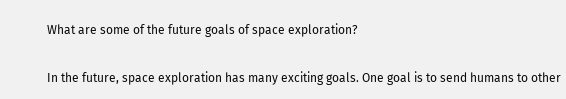What are some of the future goals of space exploration?

In the future, space exploration has many exciting goals. One goal is to send humans to other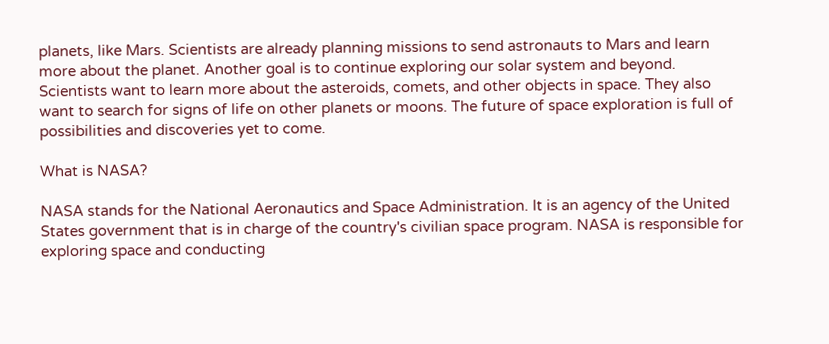planets, like Mars. Scientists are already planning missions to send astronauts to Mars and learn more about the planet. Another goal is to continue exploring our solar system and beyond. Scientists want to learn more about the asteroids, comets, and other objects in space. They also want to search for signs of life on other planets or moons. The future of space exploration is full of possibilities and discoveries yet to come.

What is NASA?

NASA stands for the National Aeronautics and Space Administration. It is an agency of the United States government that is in charge of the country's civilian space program. NASA is responsible for exploring space and conducting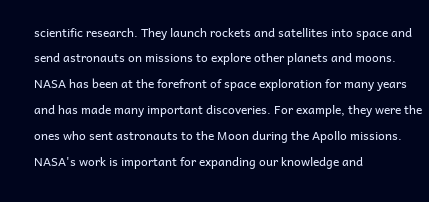scientific research. They launch rockets and satellites into space and send astronauts on missions to explore other planets and moons. NASA has been at the forefront of space exploration for many years and has made many important discoveries. For example, they were the ones who sent astronauts to the Moon during the Apollo missions. NASA's work is important for expanding our knowledge and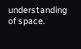understanding of space.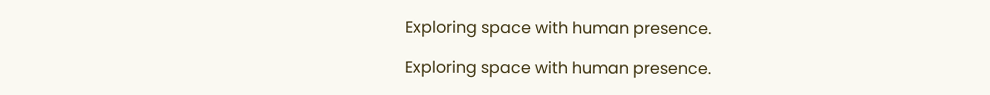Exploring space with human presence.

Exploring space with human presence.